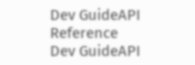Dev GuideAPI Reference
Dev GuideAPI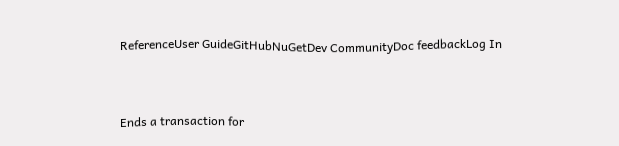ReferenceUser GuideGitHubNuGetDev CommunityDoc feedbackLog In


Ends a transaction for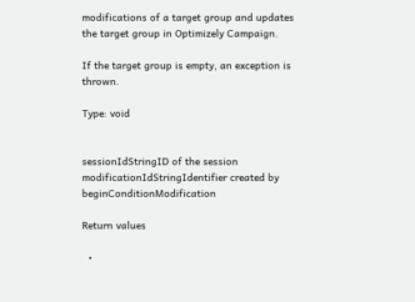modifications of a target group and updates the target group in Optimizely Campaign.

If the target group is empty, an exception is thrown.

Type: void


sessionIdStringID of the session
modificationIdStringIdentifier created by beginConditionModification

Return values

  •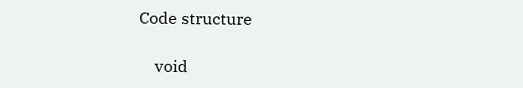Code structure

    void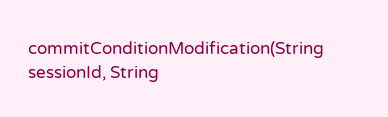commitConditionModification(String sessionId, String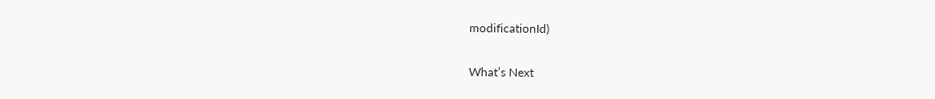modificationId)

What’s Next